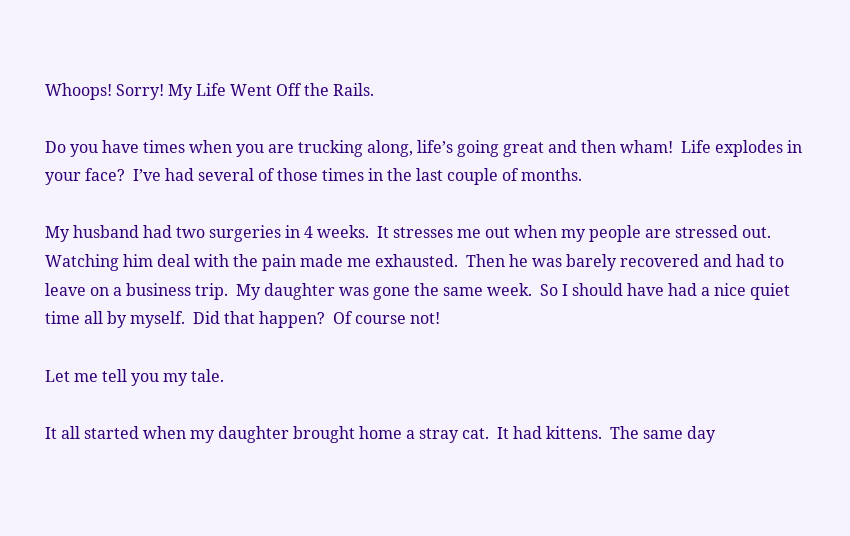Whoops! Sorry! My Life Went Off the Rails.

Do you have times when you are trucking along, life’s going great and then wham!  Life explodes in your face?  I’ve had several of those times in the last couple of months.

My husband had two surgeries in 4 weeks.  It stresses me out when my people are stressed out.  Watching him deal with the pain made me exhausted.  Then he was barely recovered and had to leave on a business trip.  My daughter was gone the same week.  So I should have had a nice quiet time all by myself.  Did that happen?  Of course not!

Let me tell you my tale.

It all started when my daughter brought home a stray cat.  It had kittens.  The same day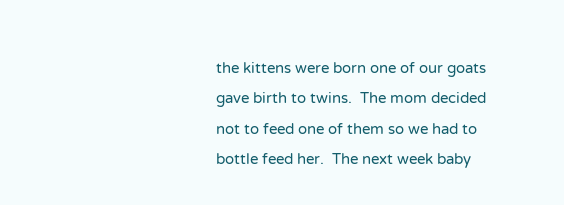the kittens were born one of our goats gave birth to twins.  The mom decided not to feed one of them so we had to bottle feed her.  The next week baby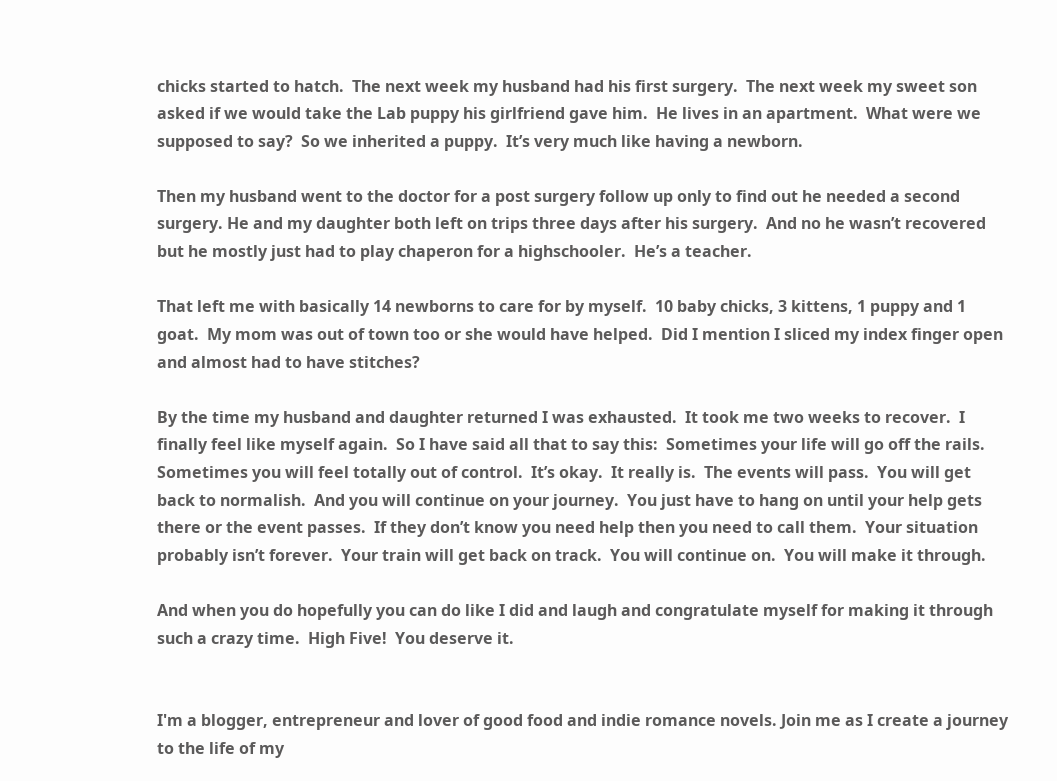chicks started to hatch.  The next week my husband had his first surgery.  The next week my sweet son asked if we would take the Lab puppy his girlfriend gave him.  He lives in an apartment.  What were we supposed to say?  So we inherited a puppy.  It’s very much like having a newborn.

Then my husband went to the doctor for a post surgery follow up only to find out he needed a second surgery. He and my daughter both left on trips three days after his surgery.  And no he wasn’t recovered but he mostly just had to play chaperon for a highschooler.  He’s a teacher.

That left me with basically 14 newborns to care for by myself.  10 baby chicks, 3 kittens, 1 puppy and 1 goat.  My mom was out of town too or she would have helped.  Did I mention I sliced my index finger open and almost had to have stitches?

By the time my husband and daughter returned I was exhausted.  It took me two weeks to recover.  I finally feel like myself again.  So I have said all that to say this:  Sometimes your life will go off the rails.  Sometimes you will feel totally out of control.  It’s okay.  It really is.  The events will pass.  You will get back to normalish.  And you will continue on your journey.  You just have to hang on until your help gets there or the event passes.  If they don’t know you need help then you need to call them.  Your situation probably isn’t forever.  Your train will get back on track.  You will continue on.  You will make it through.

And when you do hopefully you can do like I did and laugh and congratulate myself for making it through such a crazy time.  High Five!  You deserve it.


I'm a blogger, entrepreneur and lover of good food and indie romance novels. Join me as I create a journey to the life of my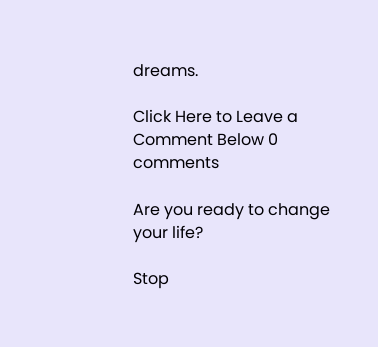dreams.

Click Here to Leave a Comment Below 0 comments

Are you ready to change your life?

Stop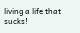living a life that sucks!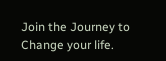Join the Journey to Change your life.